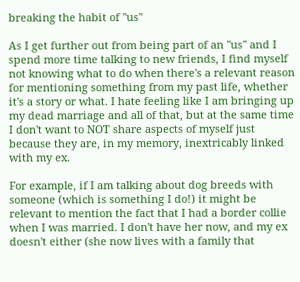breaking the habit of "us"

As I get further out from being part of an "us" and I spend more time talking to new friends, I find myself not knowing what to do when there's a relevant reason for mentioning something from my past life, whether it's a story or what. I hate feeling like I am bringing up my dead marriage and all of that, but at the same time I don't want to NOT share aspects of myself just because they are, in my memory, inextricably linked with my ex.

For example, if I am talking about dog breeds with someone (which is something I do!) it might be relevant to mention the fact that I had a border collie when I was married. I don't have her now, and my ex doesn't either (she now lives with a family that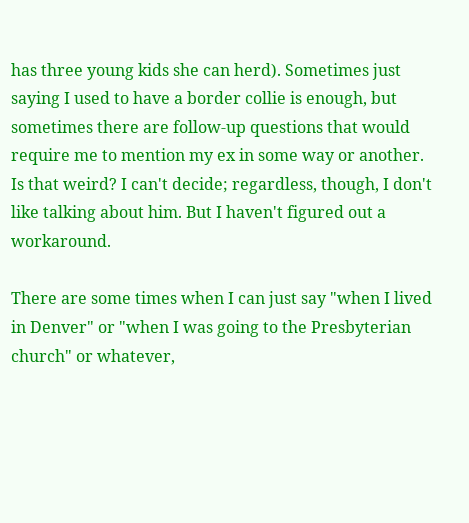has three young kids she can herd). Sometimes just saying I used to have a border collie is enough, but sometimes there are follow-up questions that would require me to mention my ex in some way or another. Is that weird? I can't decide; regardless, though, I don't like talking about him. But I haven't figured out a workaround.

There are some times when I can just say "when I lived in Denver" or "when I was going to the Presbyterian church" or whatever,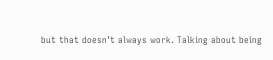but that doesn't always work. Talking about being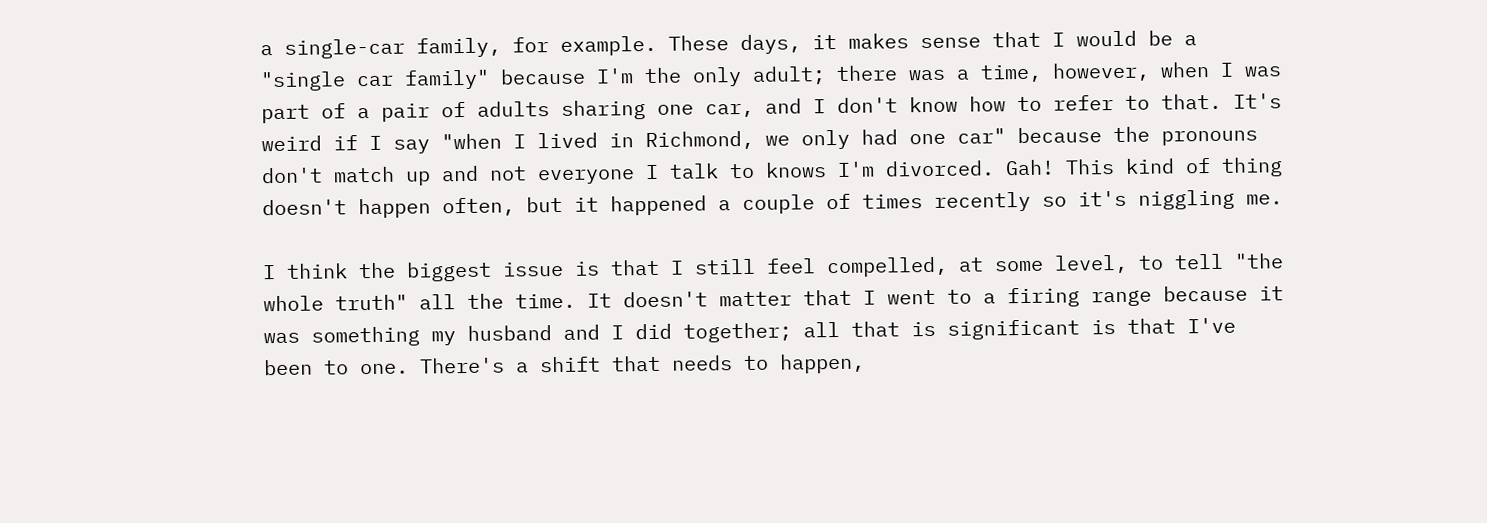a single-car family, for example. These days, it makes sense that I would be a "single car family" because I'm the only adult; there was a time, however, when I was part of a pair of adults sharing one car, and I don't know how to refer to that. It's weird if I say "when I lived in Richmond, we only had one car" because the pronouns don't match up and not everyone I talk to knows I'm divorced. Gah! This kind of thing doesn't happen often, but it happened a couple of times recently so it's niggling me.

I think the biggest issue is that I still feel compelled, at some level, to tell "the whole truth" all the time. It doesn't matter that I went to a firing range because it was something my husband and I did together; all that is significant is that I've been to one. There's a shift that needs to happen,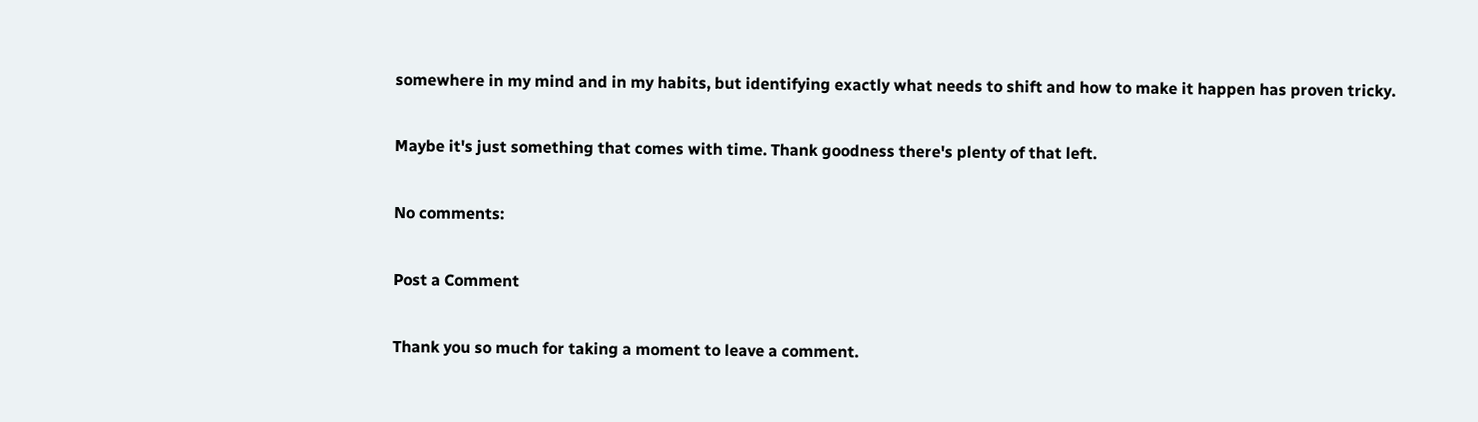somewhere in my mind and in my habits, but identifying exactly what needs to shift and how to make it happen has proven tricky.

Maybe it's just something that comes with time. Thank goodness there's plenty of that left.

No comments:

Post a Comment

Thank you so much for taking a moment to leave a comment.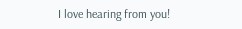I love hearing from you!